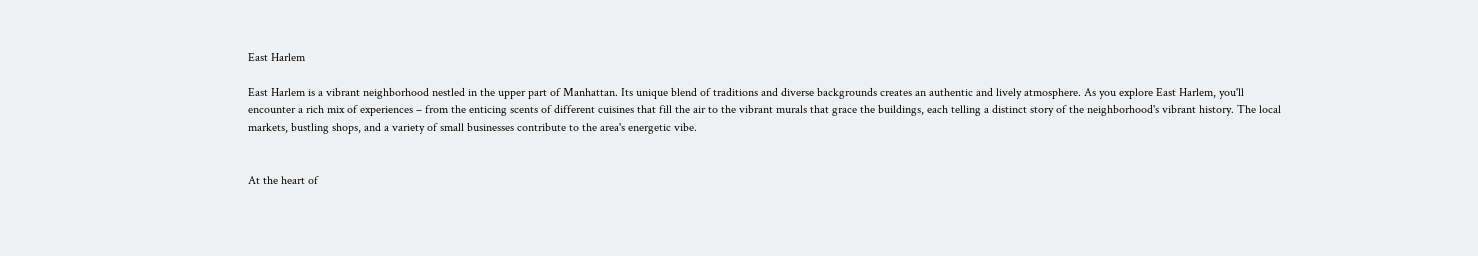East Harlem

East Harlem is a vibrant neighborhood nestled in the upper part of Manhattan. Its unique blend of traditions and diverse backgrounds creates an authentic and lively atmosphere. As you explore East Harlem, you'll encounter a rich mix of experiences – from the enticing scents of different cuisines that fill the air to the vibrant murals that grace the buildings, each telling a distinct story of the neighborhood's vibrant history. The local markets, bustling shops, and a variety of small businesses contribute to the area's energetic vibe.


At the heart of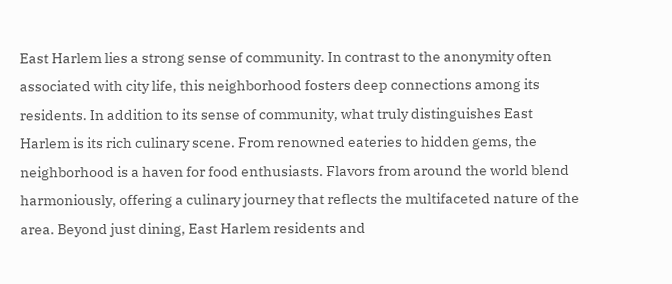East Harlem lies a strong sense of community. In contrast to the anonymity often associated with city life, this neighborhood fosters deep connections among its residents. In addition to its sense of community, what truly distinguishes East Harlem is its rich culinary scene. From renowned eateries to hidden gems, the neighborhood is a haven for food enthusiasts. Flavors from around the world blend harmoniously, offering a culinary journey that reflects the multifaceted nature of the area. Beyond just dining, East Harlem residents and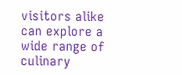visitors alike can explore a wide range of culinary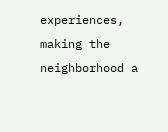experiences, making the neighborhood a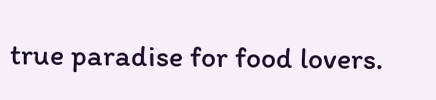true paradise for food lovers.